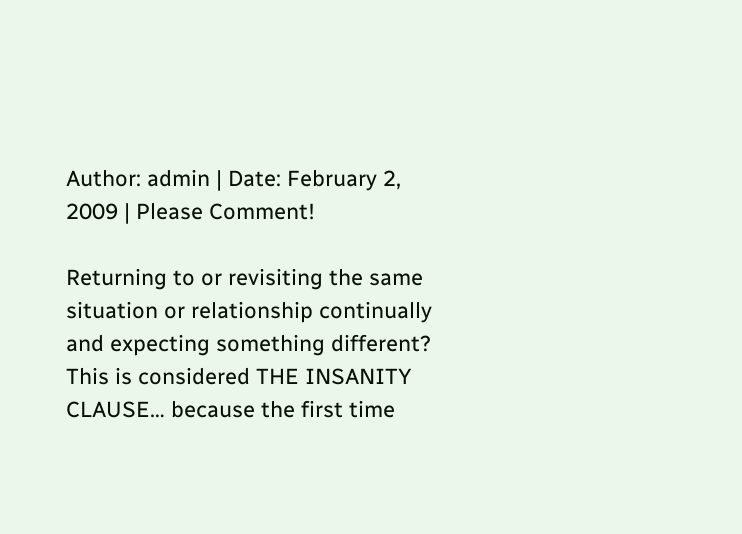Author: admin | Date: February 2, 2009 | Please Comment!

Returning to or revisiting the same situation or relationship continually and expecting something different? This is considered THE INSANITY CLAUSE… because the first time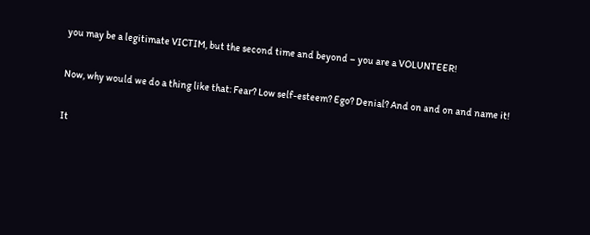you may be a legitimate VICTIM, but the second time and beyond – you are a VOLUNTEER!

Now, why would we do a thing like that: Fear? Low self-esteem? Ego? Denial? And on and on and name it!

It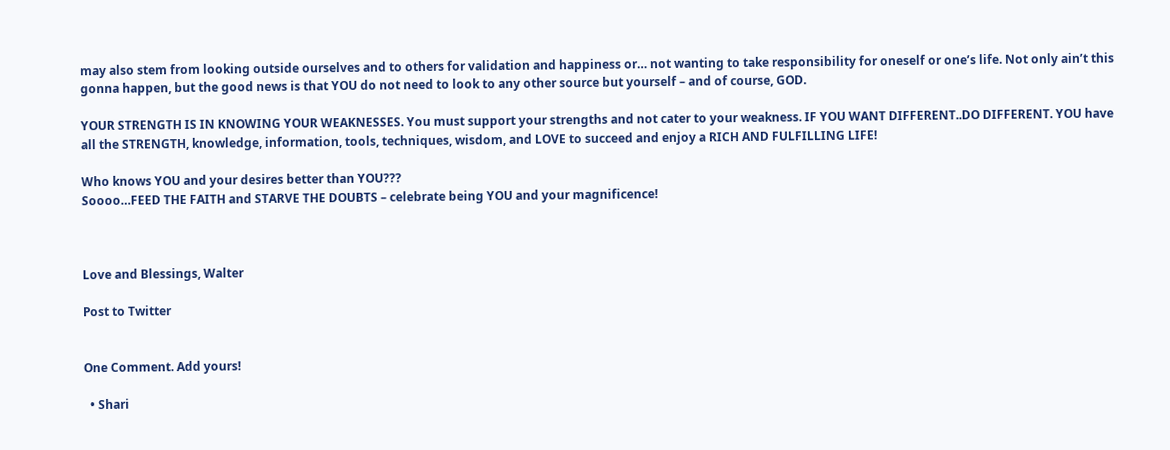may also stem from looking outside ourselves and to others for validation and happiness or… not wanting to take responsibility for oneself or one’s life. Not only ain’t this gonna happen, but the good news is that YOU do not need to look to any other source but yourself – and of course, GOD.

YOUR STRENGTH IS IN KNOWING YOUR WEAKNESSES. You must support your strengths and not cater to your weakness. IF YOU WANT DIFFERENT..DO DIFFERENT. YOU have all the STRENGTH, knowledge, information, tools, techniques, wisdom, and LOVE to succeed and enjoy a RICH AND FULFILLING LIFE!

Who knows YOU and your desires better than YOU???
Soooo…FEED THE FAITH and STARVE THE DOUBTS – celebrate being YOU and your magnificence!



Love and Blessings, Walter

Post to Twitter


One Comment. Add yours!

  • Shari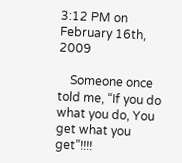3:12 PM on February 16th, 2009

    Someone once told me, “If you do what you do, You get what you get”!!!!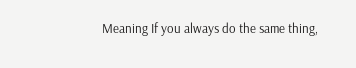Meaning If you always do the same thing,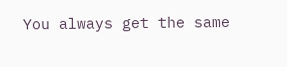You always get the same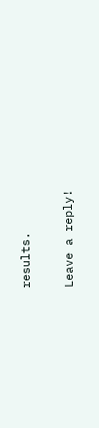results.

Leave a reply!